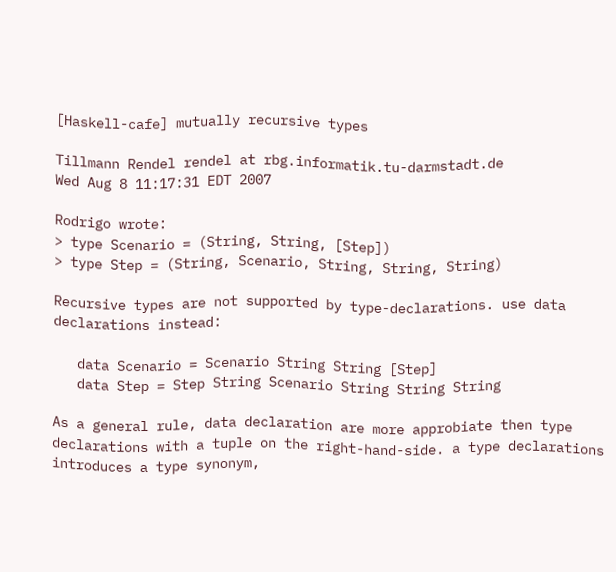[Haskell-cafe] mutually recursive types

Tillmann Rendel rendel at rbg.informatik.tu-darmstadt.de
Wed Aug 8 11:17:31 EDT 2007

Rodrigo wrote:
> type Scenario = (String, String, [Step])
> type Step = (String, Scenario, String, String, String)

Recursive types are not supported by type-declarations. use data
declarations instead:

   data Scenario = Scenario String String [Step]
   data Step = Step String Scenario String String String

As a general rule, data declaration are more approbiate then type
declarations with a tuple on the right-hand-side. a type declarations
introduces a type synonym,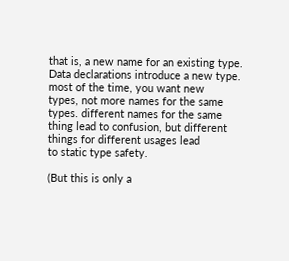that is, a new name for an existing type.
Data declarations introduce a new type. most of the time, you want new
types, not more names for the same types. different names for the same
thing lead to confusion, but different things for different usages lead
to static type safety.

(But this is only a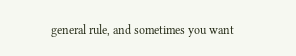general rule, and sometimes you want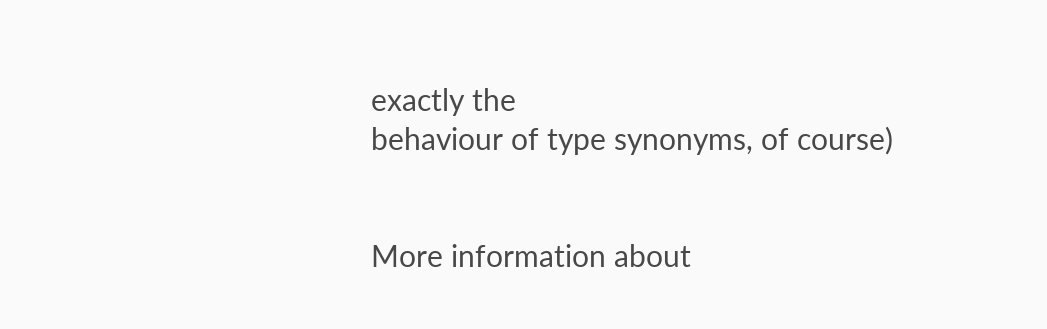exactly the
behaviour of type synonyms, of course)


More information about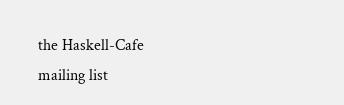the Haskell-Cafe mailing list